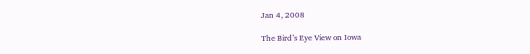Jan 4, 2008

The Bird’s Eye View on Iowa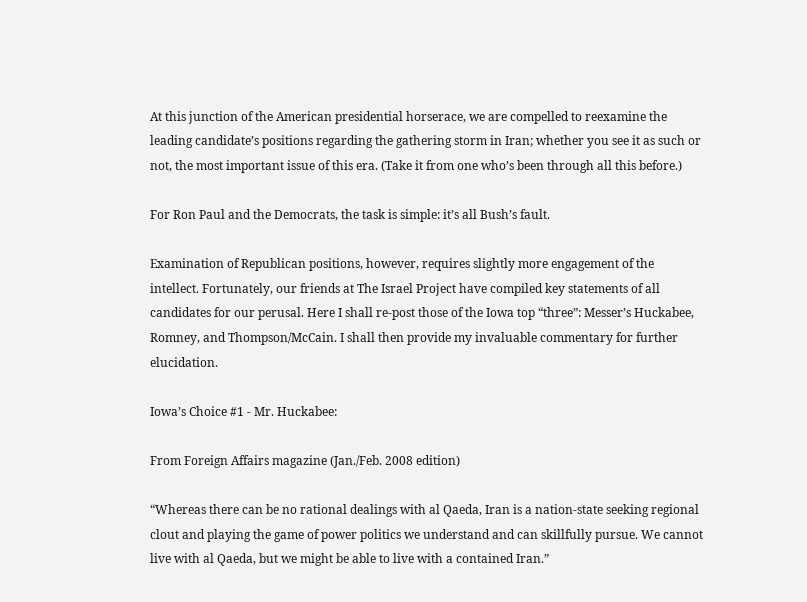At this junction of the American presidential horserace, we are compelled to reexamine the leading candidate’s positions regarding the gathering storm in Iran; whether you see it as such or not, the most important issue of this era. (Take it from one who’s been through all this before.)

For Ron Paul and the Democrats, the task is simple: it’s all Bush’s fault.

Examination of Republican positions, however, requires slightly more engagement of the intellect. Fortunately, our friends at The Israel Project have compiled key statements of all candidates for our perusal. Here I shall re-post those of the Iowa top “three”: Messer’s Huckabee, Romney, and Thompson/McCain. I shall then provide my invaluable commentary for further elucidation.

Iowa’s Choice #1 - Mr. Huckabee:

From Foreign Affairs magazine (Jan./Feb. 2008 edition)

“Whereas there can be no rational dealings with al Qaeda, Iran is a nation-state seeking regional clout and playing the game of power politics we understand and can skillfully pursue. We cannot live with al Qaeda, but we might be able to live with a contained Iran.”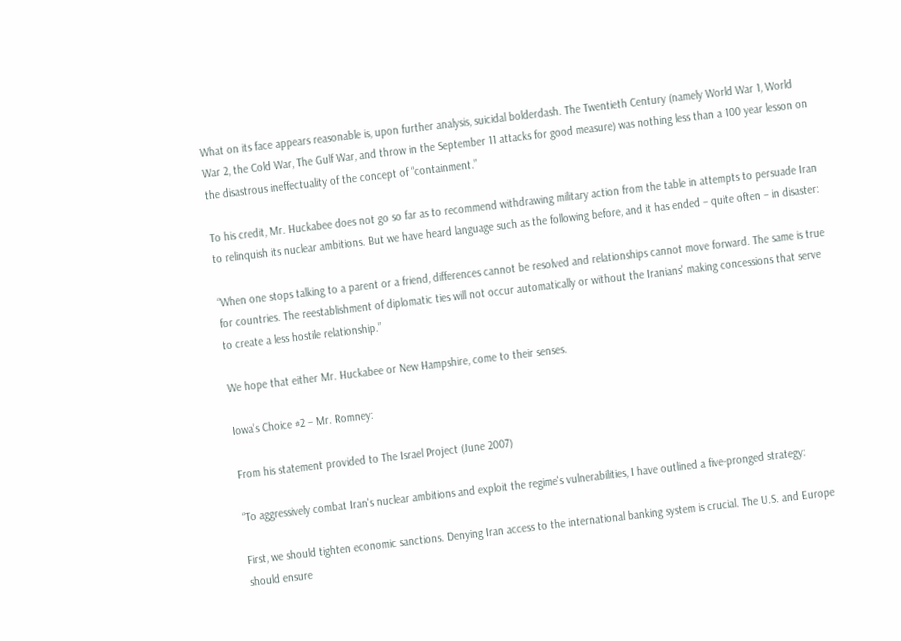What on its face appears reasonable is, upon further analysis, suicidal bolderdash. The Twentieth Century (namely World War 1, World War 2, the Cold War, The Gulf War, and throw in the September 11 attacks for good measure) was nothing less than a 100 year lesson on the disastrous ineffectuality of the concept of “containment.”

To his credit, Mr. Huckabee does not go so far as to recommend withdrawing military action from the table in attempts to persuade Iran to relinquish its nuclear ambitions. But we have heard language such as the following before, and it has ended – quite often – in disaster:

“When one stops talking to a parent or a friend, differences cannot be resolved and relationships cannot move forward. The same is true for countries. The reestablishment of diplomatic ties will not occur automatically or without the Iranians' making concessions that serve to create a less hostile relationship.”

We hope that either Mr. Huckabee or New Hampshire, come to their senses.

Iowa’s Choice #2 – Mr. Romney:

From his statement provided to The Israel Project (June 2007)

“To aggressively combat Iran's nuclear ambitions and exploit the regime's vulnerabilities, I have outlined a five-pronged strategy:

First, we should tighten economic sanctions. Denying Iran access to the international banking system is crucial. The U.S. and Europe should ensure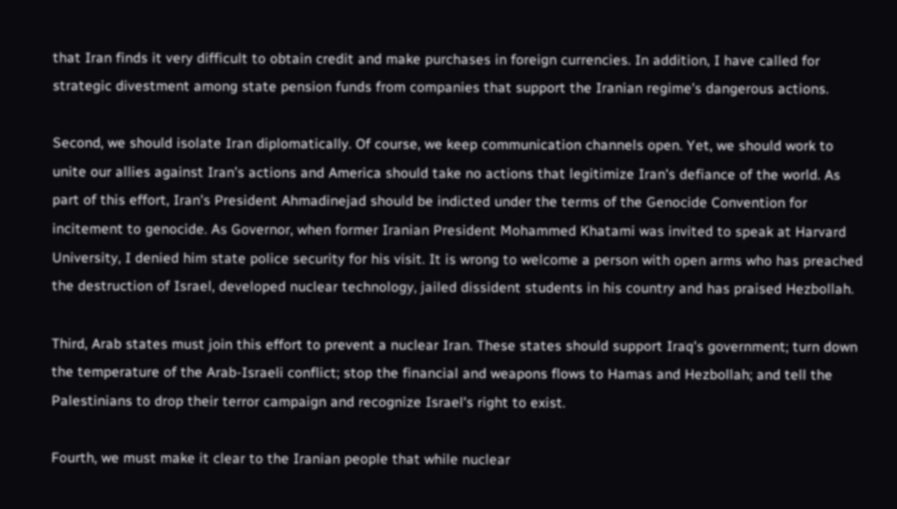that Iran finds it very difficult to obtain credit and make purchases in foreign currencies. In addition, I have called for strategic divestment among state pension funds from companies that support the Iranian regime's dangerous actions.

Second, we should isolate Iran diplomatically. Of course, we keep communication channels open. Yet, we should work to unite our allies against Iran’s actions and America should take no actions that legitimize Iran's defiance of the world. As part of this effort, Iran's President Ahmadinejad should be indicted under the terms of the Genocide Convention for incitement to genocide. As Governor, when former Iranian President Mohammed Khatami was invited to speak at Harvard University, I denied him state police security for his visit. It is wrong to welcome a person with open arms who has preached the destruction of Israel, developed nuclear technology, jailed dissident students in his country and has praised Hezbollah.

Third, Arab states must join this effort to prevent a nuclear Iran. These states should support Iraq's government; turn down the temperature of the Arab-Israeli conflict; stop the financial and weapons flows to Hamas and Hezbollah; and tell the Palestinians to drop their terror campaign and recognize Israel's right to exist.

Fourth, we must make it clear to the Iranian people that while nuclear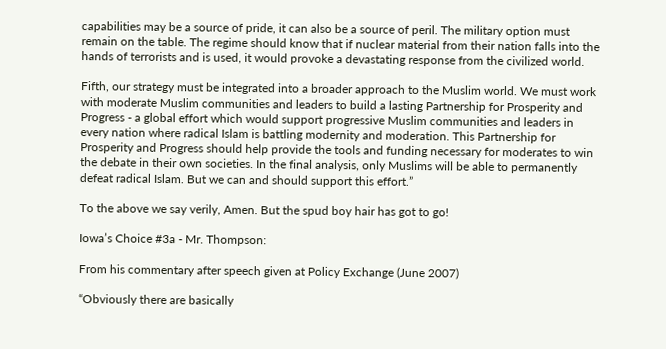capabilities may be a source of pride, it can also be a source of peril. The military option must remain on the table. The regime should know that if nuclear material from their nation falls into the hands of terrorists and is used, it would provoke a devastating response from the civilized world.

Fifth, our strategy must be integrated into a broader approach to the Muslim world. We must work with moderate Muslim communities and leaders to build a lasting Partnership for Prosperity and Progress - a global effort which would support progressive Muslim communities and leaders in every nation where radical Islam is battling modernity and moderation. This Partnership for Prosperity and Progress should help provide the tools and funding necessary for moderates to win the debate in their own societies. In the final analysis, only Muslims will be able to permanently defeat radical Islam. But we can and should support this effort.”

To the above we say verily, Amen. But the spud boy hair has got to go!

Iowa’s Choice #3a - Mr. Thompson:

From his commentary after speech given at Policy Exchange (June 2007)

“Obviously there are basically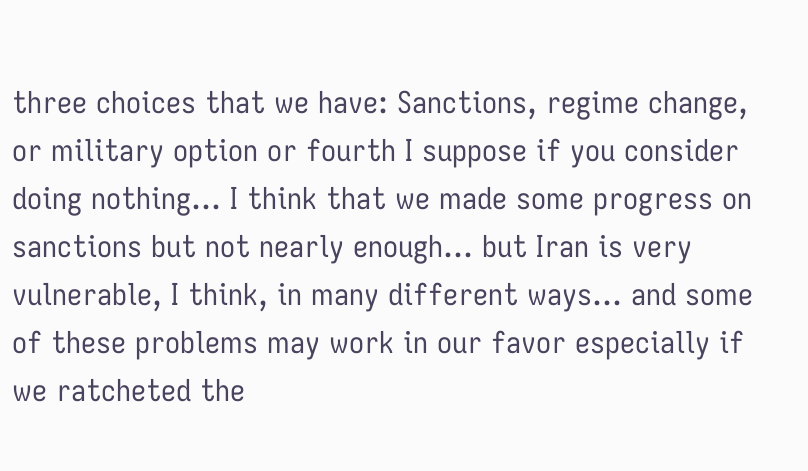three choices that we have: Sanctions, regime change, or military option or fourth I suppose if you consider doing nothing… I think that we made some progress on sanctions but not nearly enough… but Iran is very vulnerable, I think, in many different ways… and some of these problems may work in our favor especially if we ratcheted the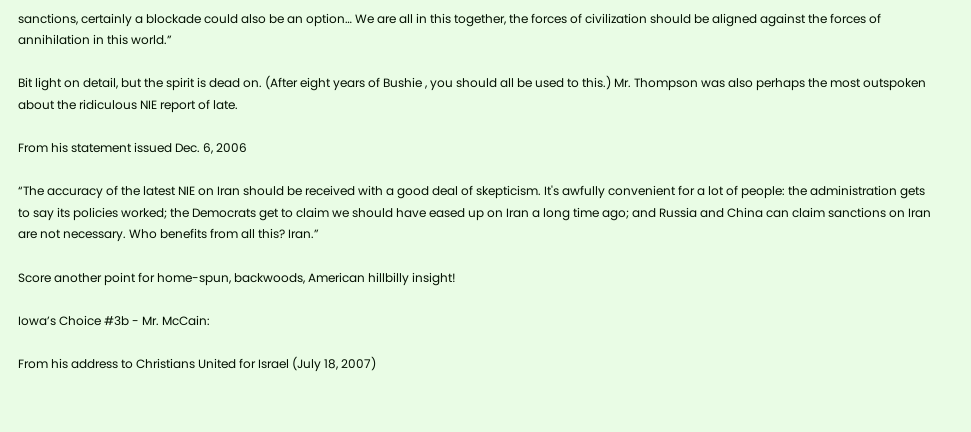sanctions, certainly a blockade could also be an option… We are all in this together, the forces of civilization should be aligned against the forces of annihilation in this world.”

Bit light on detail, but the spirit is dead on. (After eight years of Bushie , you should all be used to this.) Mr. Thompson was also perhaps the most outspoken about the ridiculous NIE report of late.

From his statement issued Dec. 6, 2006

“The accuracy of the latest NIE on Iran should be received with a good deal of skepticism. It's awfully convenient for a lot of people: the administration gets to say its policies worked; the Democrats get to claim we should have eased up on Iran a long time ago; and Russia and China can claim sanctions on Iran are not necessary. Who benefits from all this? Iran.”

Score another point for home-spun, backwoods, American hillbilly insight!

Iowa’s Choice #3b - Mr. McCain:

From his address to Christians United for Israel (July 18, 2007)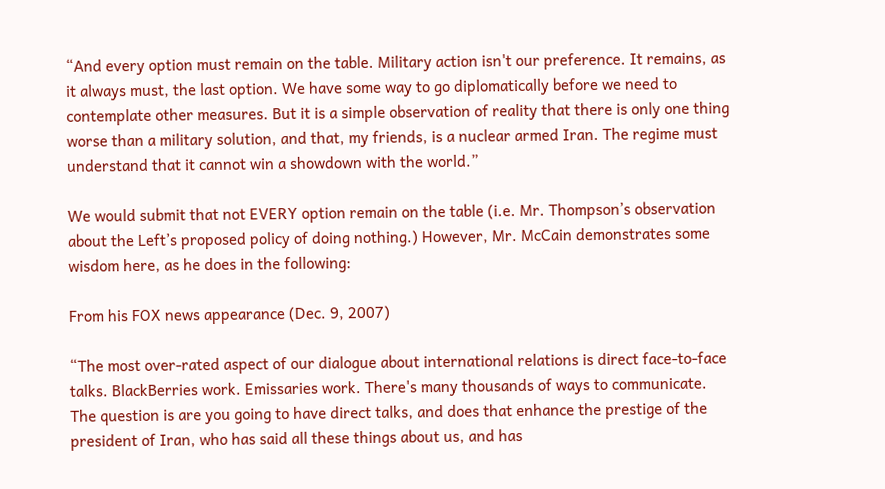“And every option must remain on the table. Military action isn't our preference. It remains, as it always must, the last option. We have some way to go diplomatically before we need to contemplate other measures. But it is a simple observation of reality that there is only one thing worse than a military solution, and that, my friends, is a nuclear armed Iran. The regime must understand that it cannot win a showdown with the world.”

We would submit that not EVERY option remain on the table (i.e. Mr. Thompson’s observation about the Left’s proposed policy of doing nothing.) However, Mr. McCain demonstrates some wisdom here, as he does in the following:

From his FOX news appearance (Dec. 9, 2007)

“The most over-rated aspect of our dialogue about international relations is direct face-to-face talks. BlackBerries work. Emissaries work. There's many thousands of ways to communicate. The question is are you going to have direct talks, and does that enhance the prestige of the president of Iran, who has said all these things about us, and has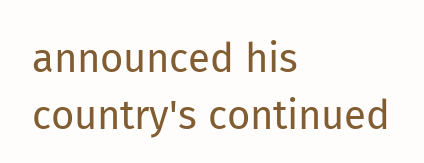announced his country's continued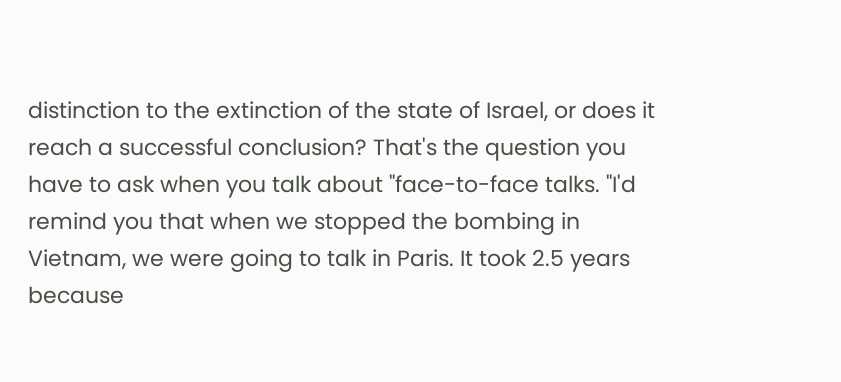distinction to the extinction of the state of Israel, or does it reach a successful conclusion? That's the question you have to ask when you talk about "face-to-face talks. "I'd remind you that when we stopped the bombing in Vietnam, we were going to talk in Paris. It took 2.5 years because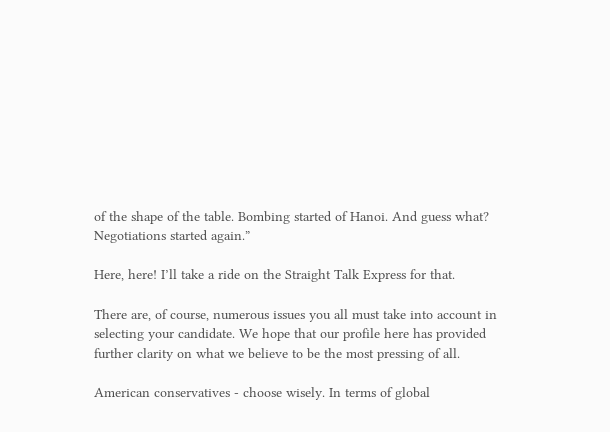of the shape of the table. Bombing started of Hanoi. And guess what? Negotiations started again.”

Here, here! I’ll take a ride on the Straight Talk Express for that.

There are, of course, numerous issues you all must take into account in selecting your candidate. We hope that our profile here has provided further clarity on what we believe to be the most pressing of all.

American conservatives - choose wisely. In terms of global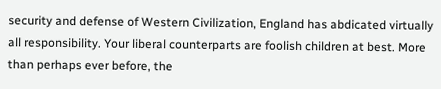security and defense of Western Civilization, England has abdicated virtually all responsibility. Your liberal counterparts are foolish children at best. More than perhaps ever before, the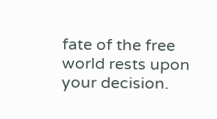fate of the free world rests upon your decision.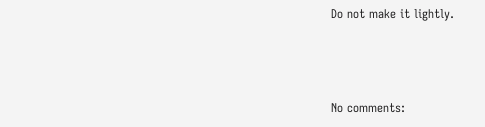Do not make it lightly.



No comments: